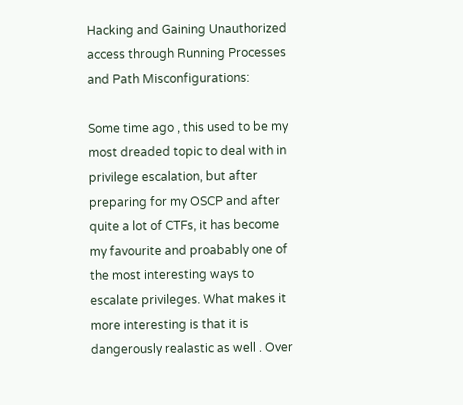Hacking and Gaining Unauthorized access through Running Processes and Path Misconfigurations:

Some time ago , this used to be my most dreaded topic to deal with in privilege escalation, but after preparing for my OSCP and after quite a lot of CTFs, it has become my favourite and proabably one of the most interesting ways to escalate privileges. What makes it more interesting is that it is dangerously realastic as well . Over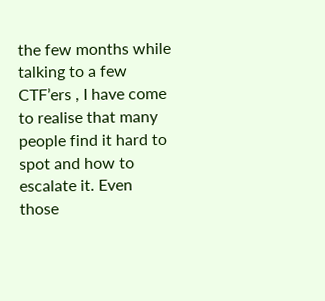the few months while talking to a few CTF’ers , I have come to realise that many people find it hard to spot and how to escalate it. Even those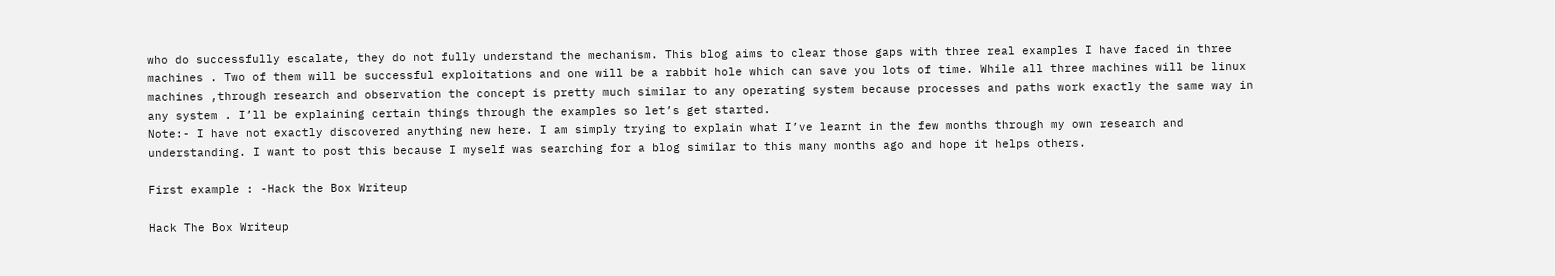who do successfully escalate, they do not fully understand the mechanism. This blog aims to clear those gaps with three real examples I have faced in three machines . Two of them will be successful exploitations and one will be a rabbit hole which can save you lots of time. While all three machines will be linux machines ,through research and observation the concept is pretty much similar to any operating system because processes and paths work exactly the same way in any system . I’ll be explaining certain things through the examples so let’s get started.
Note:- I have not exactly discovered anything new here. I am simply trying to explain what I’ve learnt in the few months through my own research and understanding. I want to post this because I myself was searching for a blog similar to this many months ago and hope it helps others.

First example : -Hack the Box Writeup

Hack The Box Writeup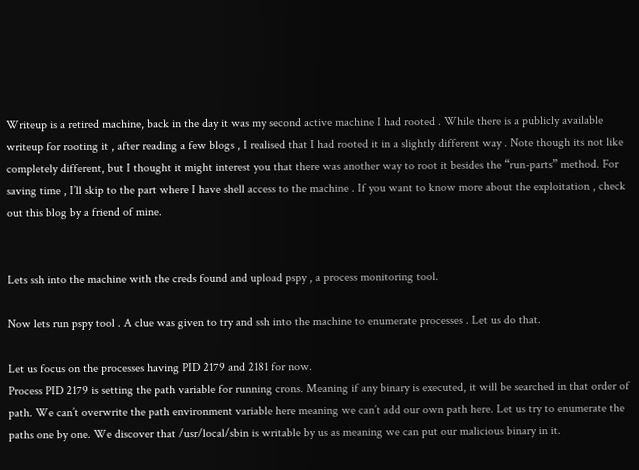Writeup is a retired machine, back in the day it was my second active machine I had rooted . While there is a publicly available writeup for rooting it , after reading a few blogs , I realised that I had rooted it in a slightly different way . Note though its not like completely different, but I thought it might interest you that there was another way to root it besides the “run-parts” method. For saving time , I’ll skip to the part where I have shell access to the machine . If you want to know more about the exploitation , check out this blog by a friend of mine.


Lets ssh into the machine with the creds found and upload pspy , a process monitoring tool.

Now lets run pspy tool . A clue was given to try and ssh into the machine to enumerate processes . Let us do that.

Let us focus on the processes having PID 2179 and 2181 for now.
Process PID 2179 is setting the path variable for running crons. Meaning if any binary is executed, it will be searched in that order of path. We can’t overwrite the path environment variable here meaning we can’t add our own path here. Let us try to enumerate the paths one by one. We discover that /usr/local/sbin is writable by us as meaning we can put our malicious binary in it.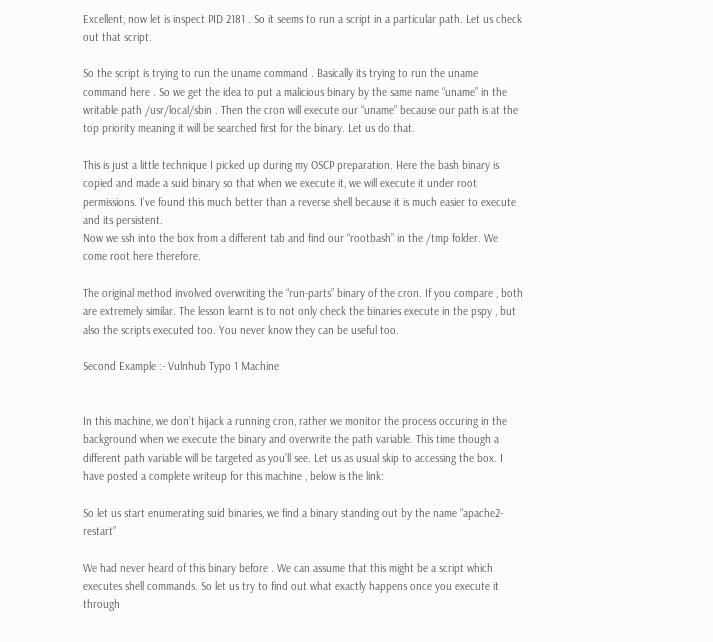Excellent, now let is inspect PID 2181 . So it seems to run a script in a particular path. Let us check out that script.

So the script is trying to run the uname command . Basically its trying to run the uname command here . So we get the idea to put a malicious binary by the same name “uname” in the writable path /usr/local/sbin . Then the cron will execute our “uname” because our path is at the top priority meaning it will be searched first for the binary. Let us do that.

This is just a little technique I picked up during my OSCP preparation. Here the bash binary is copied and made a suid binary so that when we execute it, we will execute it under root permissions. I’ve found this much better than a reverse shell because it is much easier to execute and its persistent.
Now we ssh into the box from a different tab and find our “rootbash” in the /tmp folder. We come root here therefore.

The original method involved overwriting the “run-parts” binary of the cron. If you compare , both are extremely similar. The lesson learnt is to not only check the binaries execute in the pspy , but also the scripts executed too. You never know they can be useful too.

Second Example :- Vulnhub Typo 1 Machine


In this machine, we don’t hijack a running cron, rather we monitor the process occuring in the background when we execute the binary and overwrite the path variable. This time though a different path variable will be targeted as you’ll see. Let us as usual skip to accessing the box. I have posted a complete writeup for this machine , below is the link:

So let us start enumerating suid binaries, we find a binary standing out by the name “apache2-restart”

We had never heard of this binary before . We can assume that this might be a script which executes shell commands. So let us try to find out what exactly happens once you execute it through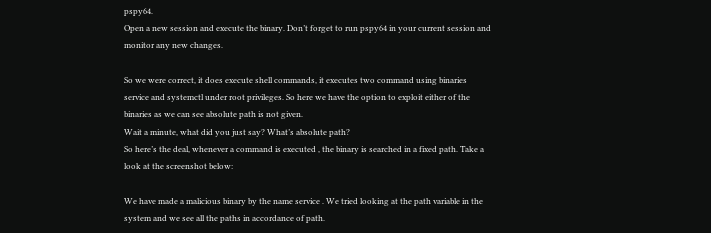pspy64.
Open a new session and execute the binary. Don’t forget to run pspy64 in your current session and monitor any new changes.

So we were correct, it does execute shell commands, it executes two command using binaries service and systemctl under root privileges. So here we have the option to exploit either of the binaries as we can see absolute path is not given.
Wait a minute, what did you just say? What’s absolute path?
So here’s the deal, whenever a command is executed , the binary is searched in a fixed path. Take a look at the screenshot below:

We have made a malicious binary by the name service . We tried looking at the path variable in the system and we see all the paths in accordance of path.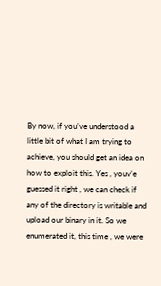By now, if you’ve understood a little bit of what I am trying to achieve, you should get an idea on how to exploit this. Yes , youv’e guessed it right , we can check if any of the directory is writable and upload our binary in it. So we enumerated it, this time , we were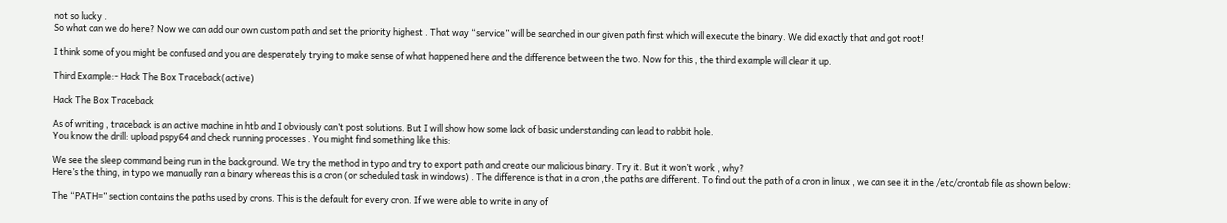not so lucky .
So what can we do here? Now we can add our own custom path and set the priority highest . That way “service” will be searched in our given path first which will execute the binary. We did exactly that and got root!

I think some of you might be confused and you are desperately trying to make sense of what happened here and the difference between the two. Now for this , the third example will clear it up.

Third Example:- Hack The Box Traceback(active)

Hack The Box Traceback

As of writing , traceback is an active machine in htb and I obviously can’t post solutions. But I will show how some lack of basic understanding can lead to rabbit hole.
You know the drill: upload pspy64 and check running processes . You might find something like this:

We see the sleep command being run in the background. We try the method in typo and try to export path and create our malicious binary. Try it. But it won’t work , why?
Here’s the thing, in typo we manually ran a binary whereas this is a cron (or scheduled task in windows) . The difference is that in a cron ,the paths are different. To find out the path of a cron in linux , we can see it in the /etc/crontab file as shown below:

The “PATH=” section contains the paths used by crons. This is the default for every cron. If we were able to write in any of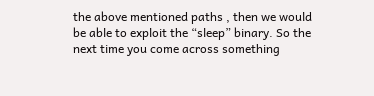the above mentioned paths , then we would be able to exploit the “sleep” binary. So the next time you come across something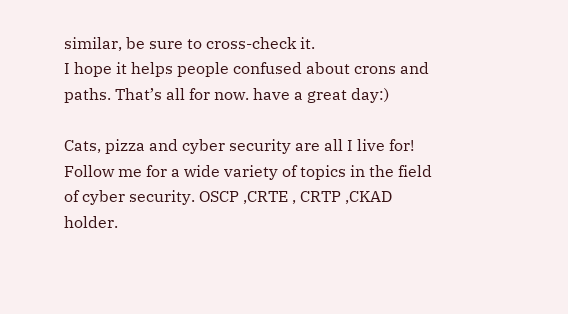similar, be sure to cross-check it.
I hope it helps people confused about crons and paths. That’s all for now. have a great day:)

Cats, pizza and cyber security are all I live for! Follow me for a wide variety of topics in the field of cyber security. OSCP ,CRTE , CRTP ,CKAD holder.